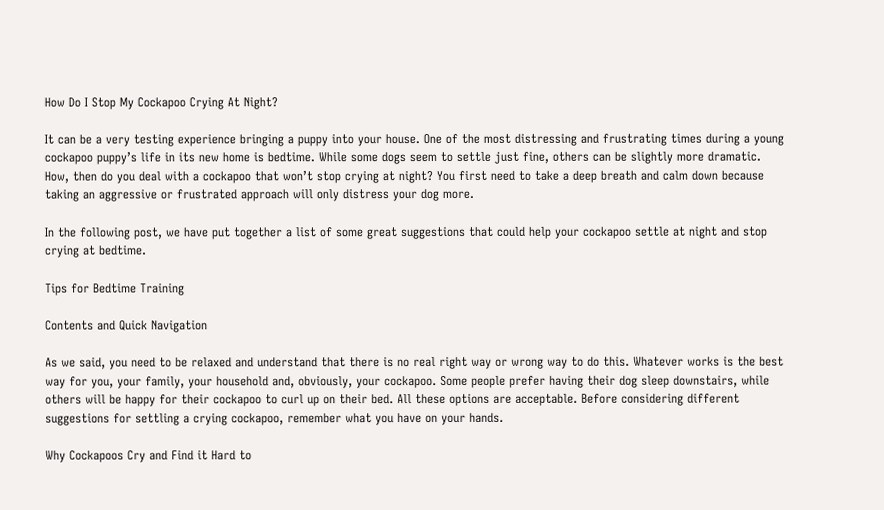How Do I Stop My Cockapoo Crying At Night?

It can be a very testing experience bringing a puppy into your house. One of the most distressing and frustrating times during a young cockapoo puppy’s life in its new home is bedtime. While some dogs seem to settle just fine, others can be slightly more dramatic. How, then do you deal with a cockapoo that won’t stop crying at night? You first need to take a deep breath and calm down because taking an aggressive or frustrated approach will only distress your dog more.

In the following post, we have put together a list of some great suggestions that could help your cockapoo settle at night and stop crying at bedtime.

Tips for Bedtime Training

Contents and Quick Navigation

As we said, you need to be relaxed and understand that there is no real right way or wrong way to do this. Whatever works is the best way for you, your family, your household and, obviously, your cockapoo. Some people prefer having their dog sleep downstairs, while others will be happy for their cockapoo to curl up on their bed. All these options are acceptable. Before considering different suggestions for settling a crying cockapoo, remember what you have on your hands.

Why Cockapoos Cry and Find it Hard to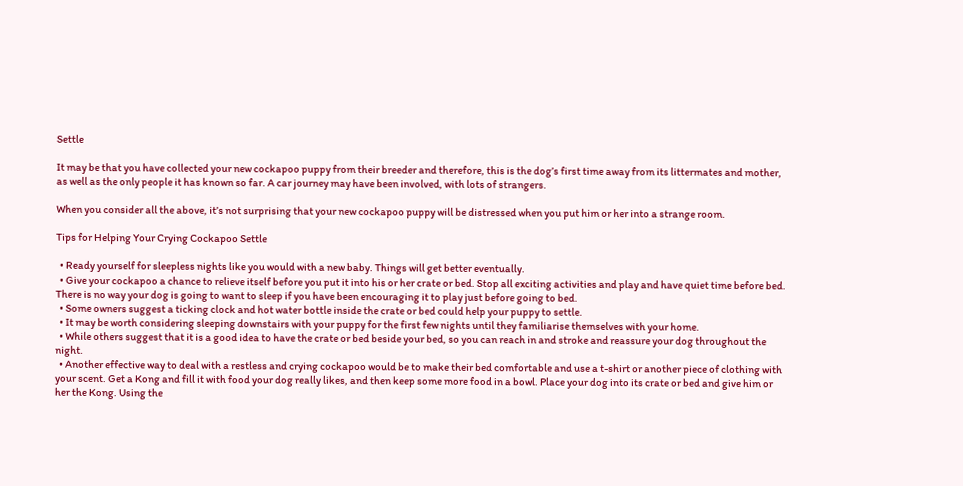Settle

It may be that you have collected your new cockapoo puppy from their breeder and therefore, this is the dog’s first time away from its littermates and mother, as well as the only people it has known so far. A car journey may have been involved, with lots of strangers.

When you consider all the above, it’s not surprising that your new cockapoo puppy will be distressed when you put him or her into a strange room.

Tips for Helping Your Crying Cockapoo Settle

  • Ready yourself for sleepless nights like you would with a new baby. Things will get better eventually.
  • Give your cockapoo a chance to relieve itself before you put it into his or her crate or bed. Stop all exciting activities and play and have quiet time before bed. There is no way your dog is going to want to sleep if you have been encouraging it to play just before going to bed.
  • Some owners suggest a ticking clock and hot water bottle inside the crate or bed could help your puppy to settle.
  • It may be worth considering sleeping downstairs with your puppy for the first few nights until they familiarise themselves with your home.
  • While others suggest that it is a good idea to have the crate or bed beside your bed, so you can reach in and stroke and reassure your dog throughout the night.
  • Another effective way to deal with a restless and crying cockapoo would be to make their bed comfortable and use a t-shirt or another piece of clothing with your scent. Get a Kong and fill it with food your dog really likes, and then keep some more food in a bowl. Place your dog into its crate or bed and give him or her the Kong. Using the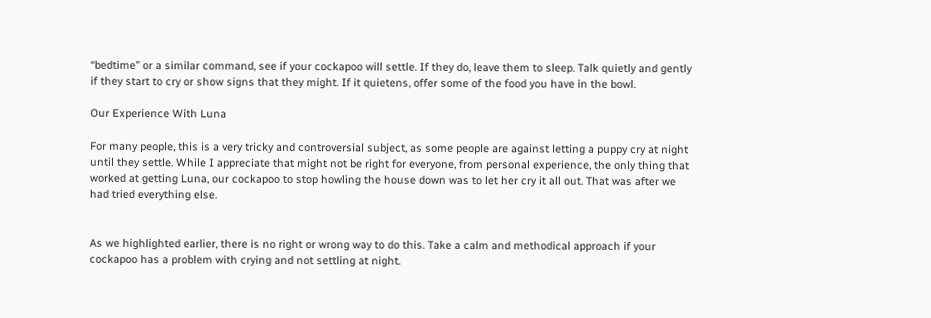“bedtime” or a similar command, see if your cockapoo will settle. If they do, leave them to sleep. Talk quietly and gently if they start to cry or show signs that they might. If it quietens, offer some of the food you have in the bowl.

Our Experience With Luna

For many people, this is a very tricky and controversial subject, as some people are against letting a puppy cry at night until they settle. While I appreciate that might not be right for everyone, from personal experience, the only thing that worked at getting Luna, our cockapoo to stop howling the house down was to let her cry it all out. That was after we had tried everything else.


As we highlighted earlier, there is no right or wrong way to do this. Take a calm and methodical approach if your cockapoo has a problem with crying and not settling at night.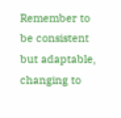Remember to be consistent but adaptable, changing to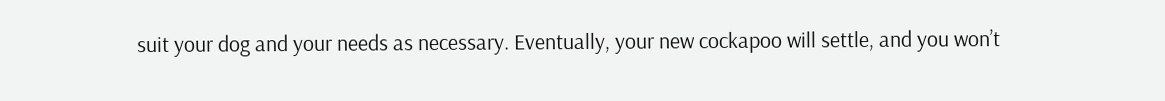suit your dog and your needs as necessary. Eventually, your new cockapoo will settle, and you won’t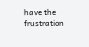have the frustration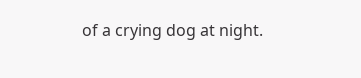of a crying dog at night.